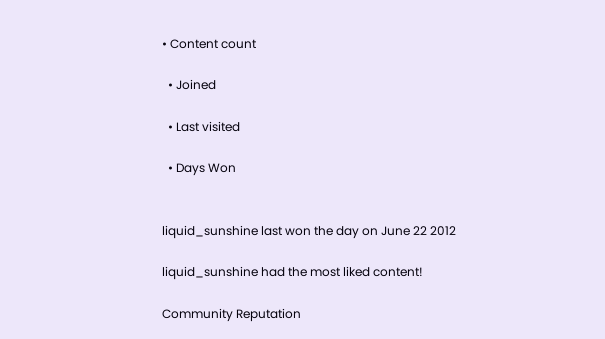• Content count

  • Joined

  • Last visited

  • Days Won


liquid_sunshine last won the day on June 22 2012

liquid_sunshine had the most liked content!

Community Reputation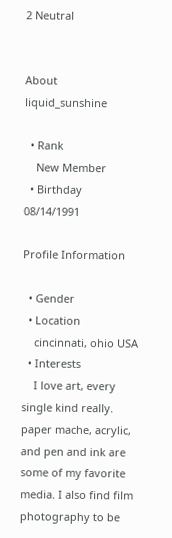2 Neutral


About liquid_sunshine

  • Rank
    New Member
  • Birthday 08/14/1991

Profile Information

  • Gender
  • Location
    cincinnati, ohio USA
  • Interests
    I love art, every single kind really. paper mache, acrylic, and pen and ink are some of my favorite media. I also find film photography to be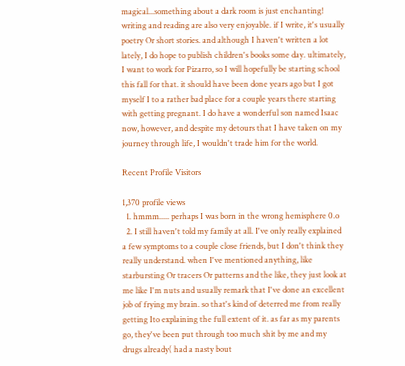magical...something about a dark room is just enchanting! writing and reading are also very enjoyable. if I write, it's usually poetry Or short stories. and although I haven't written a lot lately, I do hope to publish children's books some day. ultimately, I want to work for Pizarro, so I will hopefully be starting school this fall for that. it should have been done years ago but I got myself I to a rather bad place for a couple years there starting with getting pregnant. I do have a wonderful son named Isaac now, however, and despite my detours that I have taken on my journey through life, I wouldn't trade him for the world.

Recent Profile Visitors

1,370 profile views
  1. hmmm..... perhaps I was born in the wrong hemisphere 0.o
  2. I still haven't told my family at all. I've only really explained a few symptoms to a couple close friends, but I don't think they really understand. when I've mentioned anything, like starbursting Or tracers Or patterns and the like, they just look at me like I'm nuts and usually remark that I've done an excellent job of frying my brain. so that's kind of deterred me from really getting Ito explaining the full extent of it. as far as my parents go, they've been put through too much shit by me and my drugs already( had a nasty bout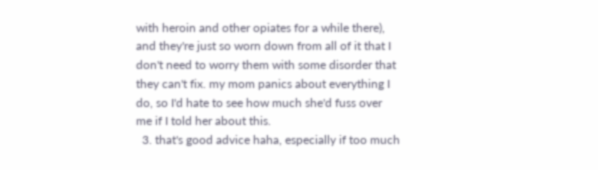with heroin and other opiates for a while there), and they're just so worn down from all of it that I don't need to worry them with some disorder that they can't fix. my mom panics about everything I do, so I'd hate to see how much she'd fuss over me if I told her about this.
  3. that's good advice haha, especially if too much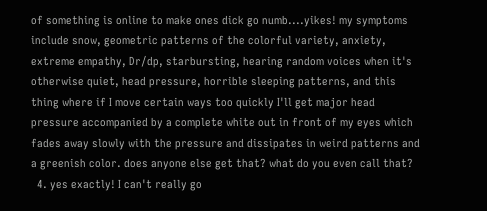of something is online to make ones dick go numb....yikes! my symptoms include snow, geometric patterns of the colorful variety, anxiety, extreme empathy, Dr/dp, starbursting, hearing random voices when it's otherwise quiet, head pressure, horrible sleeping patterns, and this thing where if I move certain ways too quickly I'll get major head pressure accompanied by a complete white out in front of my eyes which fades away slowly with the pressure and dissipates in weird patterns and a greenish color. does anyone else get that? what do you even call that?
  4. yes exactly! I can't really go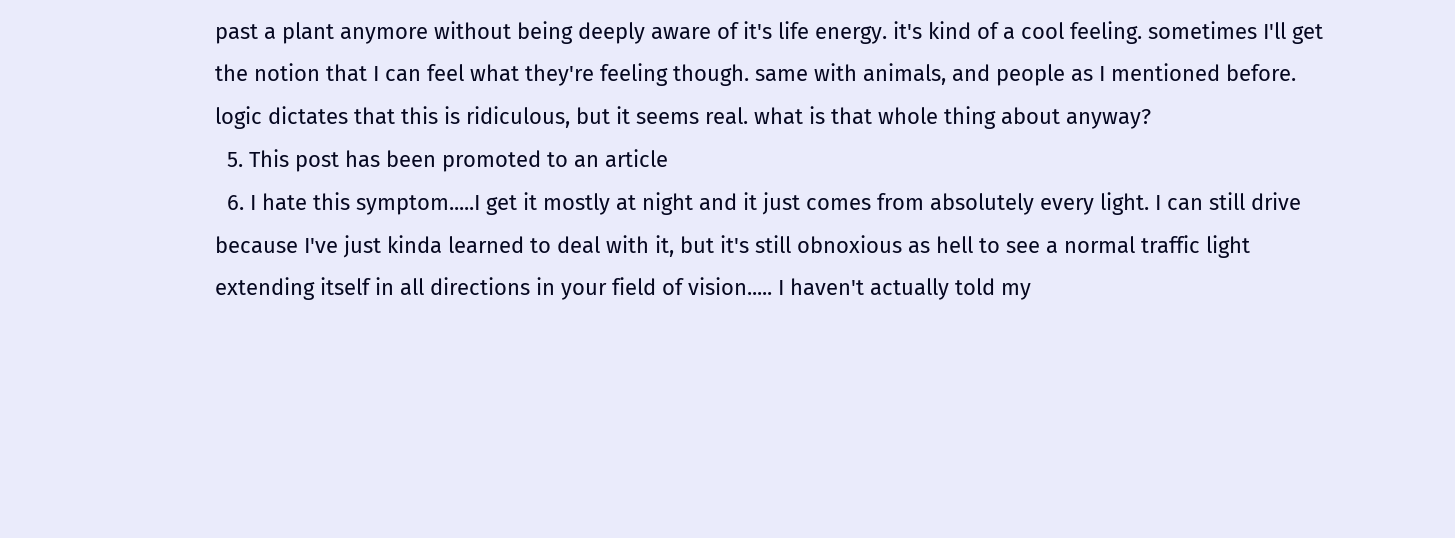past a plant anymore without being deeply aware of it's life energy. it's kind of a cool feeling. sometimes I'll get the notion that I can feel what they're feeling though. same with animals, and people as I mentioned before. logic dictates that this is ridiculous, but it seems real. what is that whole thing about anyway?
  5. This post has been promoted to an article
  6. I hate this symptom.....I get it mostly at night and it just comes from absolutely every light. I can still drive because I've just kinda learned to deal with it, but it's still obnoxious as hell to see a normal traffic light extending itself in all directions in your field of vision..... I haven't actually told my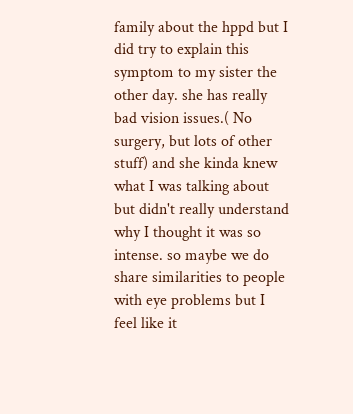family about the hppd but I did try to explain this symptom to my sister the other day. she has really bad vision issues.( No surgery, but lots of other stuff) and she kinda knew what I was talking about but didn't really understand why I thought it was so intense. so maybe we do share similarities to people with eye problems but I feel like it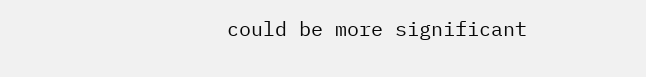could be more significant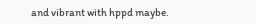and vibrant with hppd maybe.